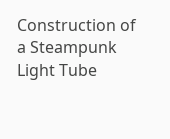Construction of a Steampunk Light Tube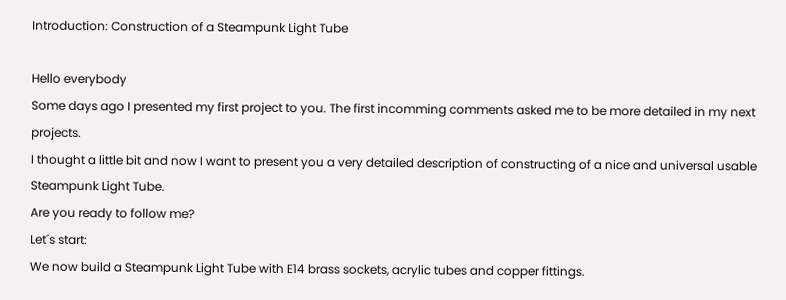Introduction: Construction of a Steampunk Light Tube

Hello everybody
Some days ago I presented my first project to you. The first incomming comments asked me to be more detailed in my next projects.
I thought a little bit and now I want to present you a very detailed description of constructing of a nice and universal usable Steampunk Light Tube.
Are you ready to follow me?
Let´s start:
We now build a Steampunk Light Tube with E14 brass sockets, acrylic tubes and copper fittings.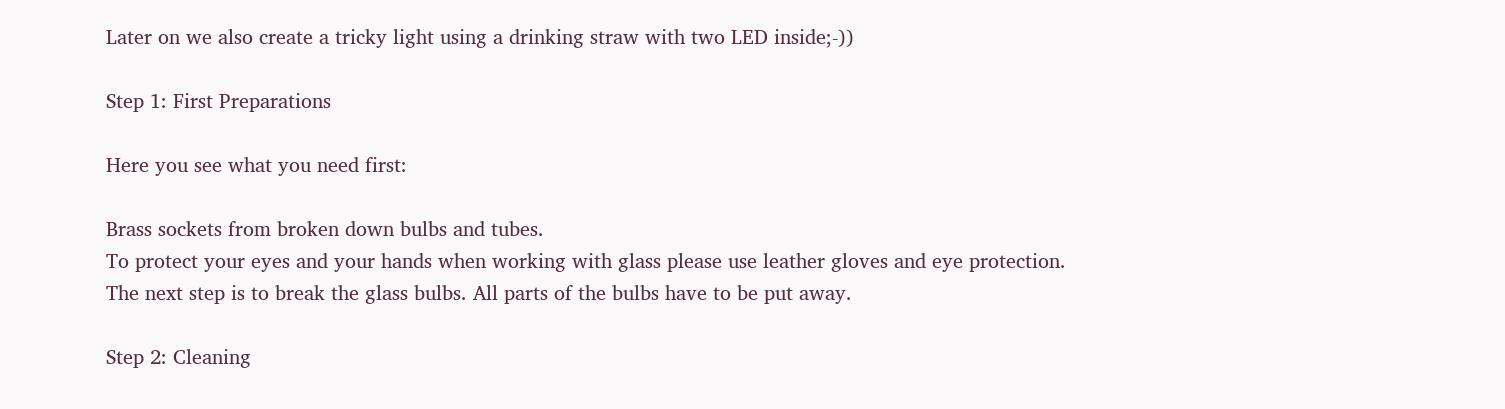Later on we also create a tricky light using a drinking straw with two LED inside;-))

Step 1: First Preparations

Here you see what you need first:

Brass sockets from broken down bulbs and tubes.
To protect your eyes and your hands when working with glass please use leather gloves and eye protection.
The next step is to break the glass bulbs. All parts of the bulbs have to be put away.

Step 2: Cleaning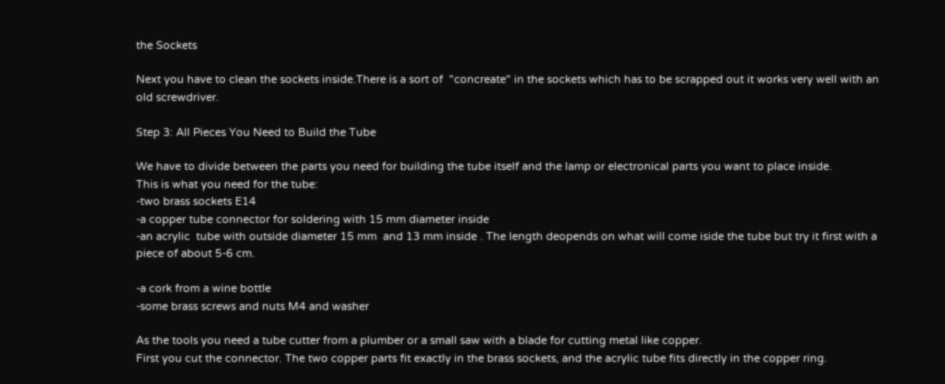the Sockets

Next you have to clean the sockets inside.There is a sort of  "concreate" in the sockets which has to be scrapped out it works very well with an old screwdriver.

Step 3: All Pieces You Need to Build the Tube

We have to divide between the parts you need for building the tube itself and the lamp or electronical parts you want to place inside.
This is what you need for the tube:
-two brass sockets E14
-a copper tube connector for soldering with 15 mm diameter inside
-an acrylic  tube with outside diameter 15 mm  and 13 mm inside . The length deopends on what will come iside the tube but try it first with a piece of about 5-6 cm.

-a cork from a wine bottle
-some brass screws and nuts M4 and washer

As the tools you need a tube cutter from a plumber or a small saw with a blade for cutting metal like copper.
First you cut the connector. The two copper parts fit exactly in the brass sockets, and the acrylic tube fits directly in the copper ring.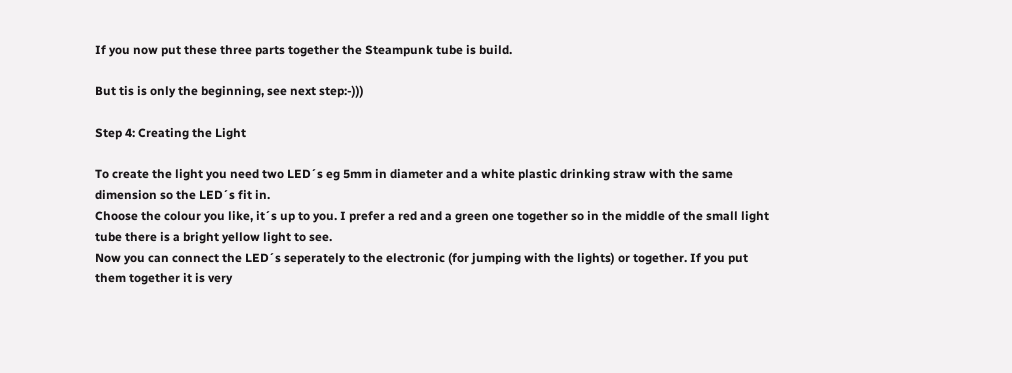If you now put these three parts together the Steampunk tube is build.

But tis is only the beginning, see next step:-)))

Step 4: Creating the Light

To create the light you need two LED´s eg 5mm in diameter and a white plastic drinking straw with the same dimension so the LED´s fit in.
Choose the colour you like, it´s up to you. I prefer a red and a green one together so in the middle of the small light tube there is a bright yellow light to see.
Now you can connect the LED´s seperately to the electronic (for jumping with the lights) or together. If you put them together it is very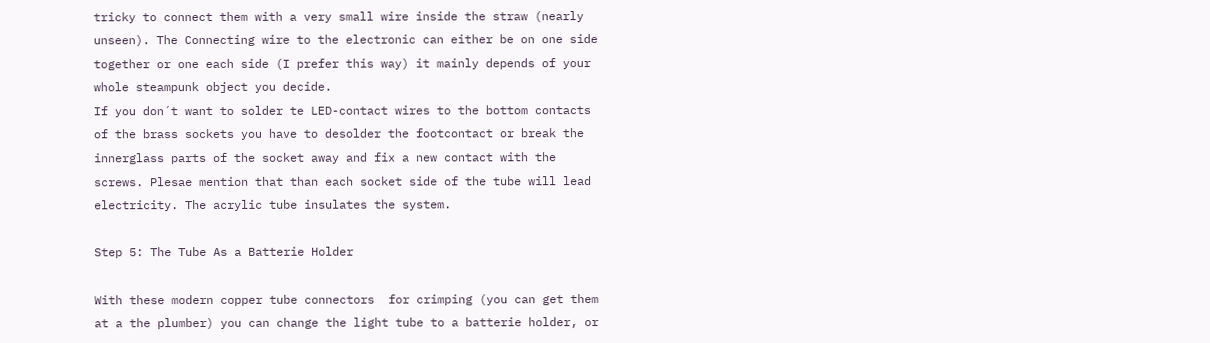tricky to connect them with a very small wire inside the straw (nearly unseen). The Connecting wire to the electronic can either be on one side together or one each side (I prefer this way) it mainly depends of your whole steampunk object you decide.
If you don´t want to solder te LED-contact wires to the bottom contacts of the brass sockets you have to desolder the footcontact or break the innerglass parts of the socket away and fix a new contact with the screws. Plesae mention that than each socket side of the tube will lead electricity. The acrylic tube insulates the system.

Step 5: The Tube As a Batterie Holder

With these modern copper tube connectors  for crimping (you can get them at a the plumber) you can change the light tube to a batterie holder, or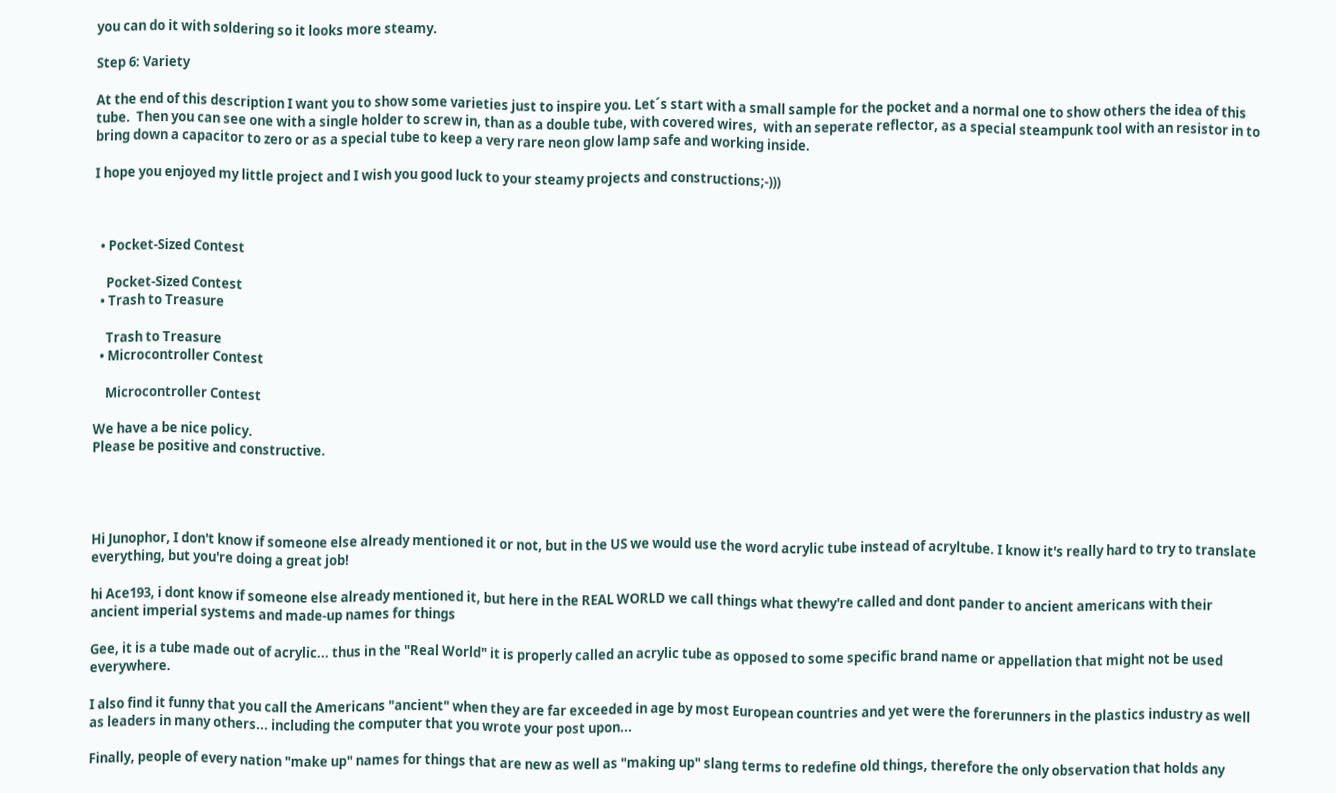you can do it with soldering so it looks more steamy.

Step 6: Variety

At the end of this description I want you to show some varieties just to inspire you. Let´s start with a small sample for the pocket and a normal one to show others the idea of this tube.  Then you can see one with a single holder to screw in, than as a double tube, with covered wires,  with an seperate reflector, as a special steampunk tool with an resistor in to bring down a capacitor to zero or as a special tube to keep a very rare neon glow lamp safe and working inside.

I hope you enjoyed my little project and I wish you good luck to your steamy projects and constructions;-)))



  • Pocket-Sized Contest

    Pocket-Sized Contest
  • Trash to Treasure

    Trash to Treasure
  • Microcontroller Contest

    Microcontroller Contest

We have a be nice policy.
Please be positive and constructive.




Hi Junophor, I don't know if someone else already mentioned it or not, but in the US we would use the word acrylic tube instead of acryltube. I know it's really hard to try to translate everything, but you're doing a great job!

hi Ace193, i dont know if someone else already mentioned it, but here in the REAL WORLD we call things what thewy're called and dont pander to ancient americans with their ancient imperial systems and made-up names for things

Gee, it is a tube made out of acrylic... thus in the "Real World" it is properly called an acrylic tube as opposed to some specific brand name or appellation that might not be used everywhere.

I also find it funny that you call the Americans "ancient" when they are far exceeded in age by most European countries and yet were the forerunners in the plastics industry as well as leaders in many others... including the computer that you wrote your post upon...

Finally, people of every nation "make up" names for things that are new as well as "making up" slang terms to redefine old things, therefore the only observation that holds any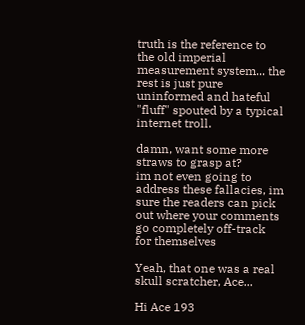truth is the reference to the old imperial measurement system... the rest is just pure uninformed and hateful "fluff" spouted by a typical internet troll.

damn, want some more straws to grasp at?
im not even going to address these fallacies, im sure the readers can pick out where your comments go completely off-track for themselves

Yeah, that one was a real skull scratcher, Ace...

Hi Ace 193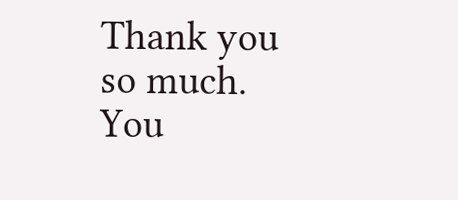Thank you so much. You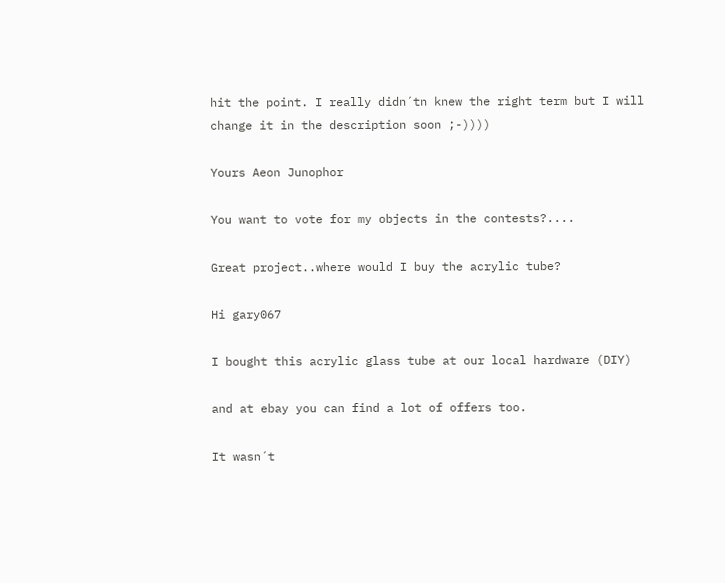hit the point. I really didn´tn knew the right term but I will change it in the description soon ;-))))

Yours Aeon Junophor

You want to vote for my objects in the contests?....

Great project..where would I buy the acrylic tube?

Hi gary067

I bought this acrylic glass tube at our local hardware (DIY)

and at ebay you can find a lot of offers too.

It wasn´t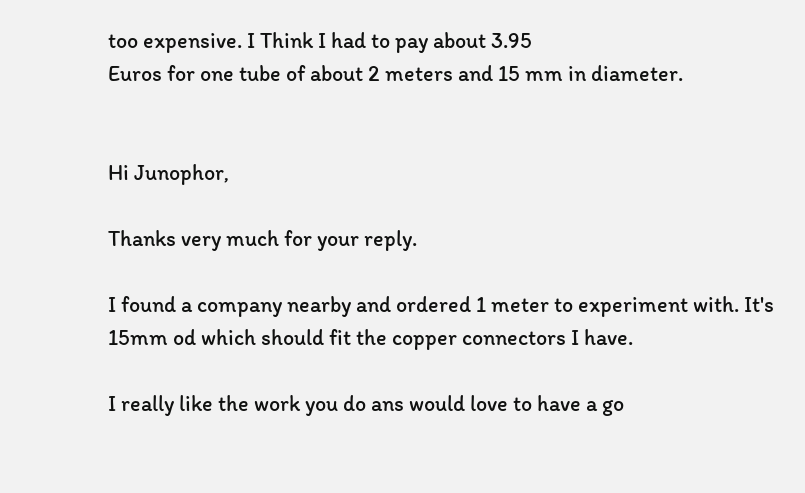too expensive. I Think I had to pay about 3.95
Euros for one tube of about 2 meters and 15 mm in diameter.


Hi Junophor,

Thanks very much for your reply.

I found a company nearby and ordered 1 meter to experiment with. It's 15mm od which should fit the copper connectors I have.

I really like the work you do ans would love to have a go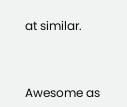at similar.



Awesome as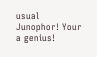usual Junophor! Your a genius!